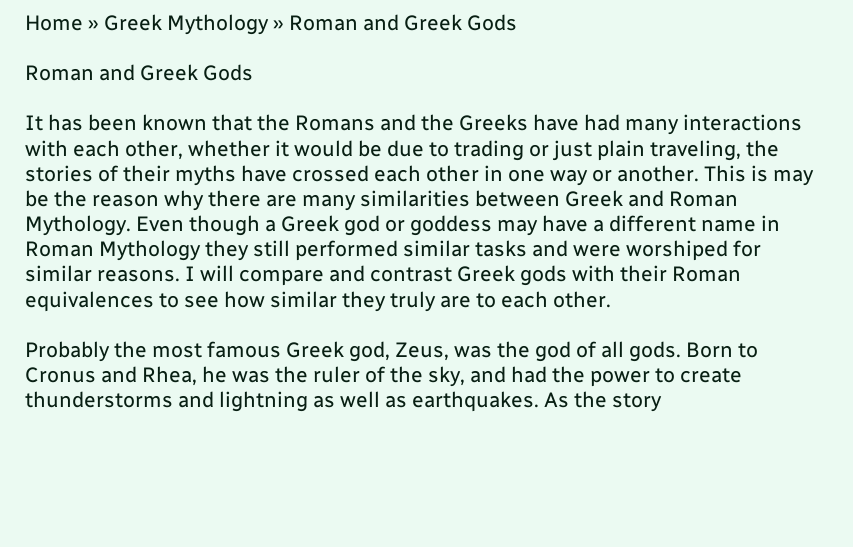Home » Greek Mythology » Roman and Greek Gods

Roman and Greek Gods

It has been known that the Romans and the Greeks have had many interactions with each other, whether it would be due to trading or just plain traveling, the stories of their myths have crossed each other in one way or another. This is may be the reason why there are many similarities between Greek and Roman Mythology. Even though a Greek god or goddess may have a different name in Roman Mythology they still performed similar tasks and were worshiped for similar reasons. I will compare and contrast Greek gods with their Roman equivalences to see how similar they truly are to each other.

Probably the most famous Greek god, Zeus, was the god of all gods. Born to Cronus and Rhea, he was the ruler of the sky, and had the power to create thunderstorms and lightning as well as earthquakes. As the story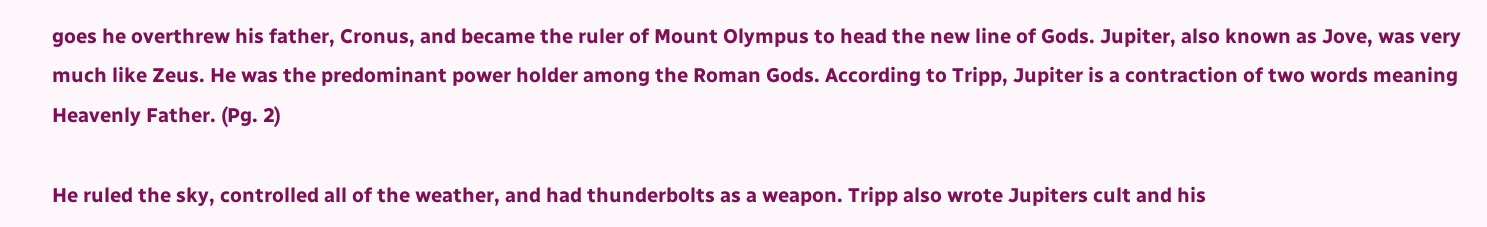goes he overthrew his father, Cronus, and became the ruler of Mount Olympus to head the new line of Gods. Jupiter, also known as Jove, was very much like Zeus. He was the predominant power holder among the Roman Gods. According to Tripp, Jupiter is a contraction of two words meaning Heavenly Father. (Pg. 2)

He ruled the sky, controlled all of the weather, and had thunderbolts as a weapon. Tripp also wrote Jupiters cult and his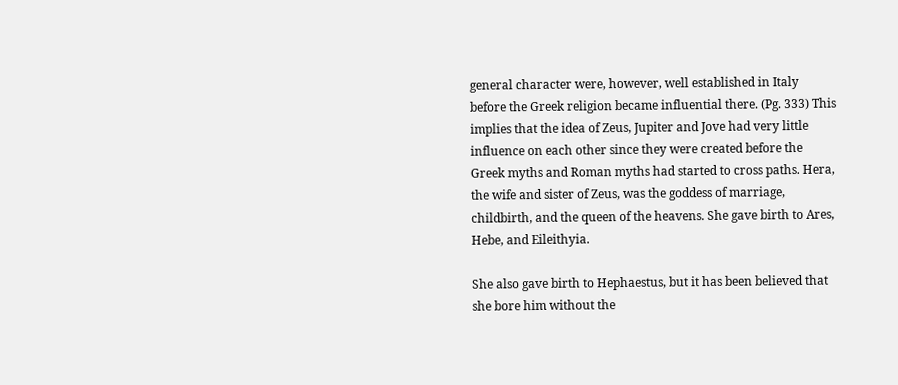general character were, however, well established in Italy before the Greek religion became influential there. (Pg. 333) This implies that the idea of Zeus, Jupiter and Jove had very little influence on each other since they were created before the Greek myths and Roman myths had started to cross paths. Hera, the wife and sister of Zeus, was the goddess of marriage, childbirth, and the queen of the heavens. She gave birth to Ares, Hebe, and Eileithyia.

She also gave birth to Hephaestus, but it has been believed that she bore him without the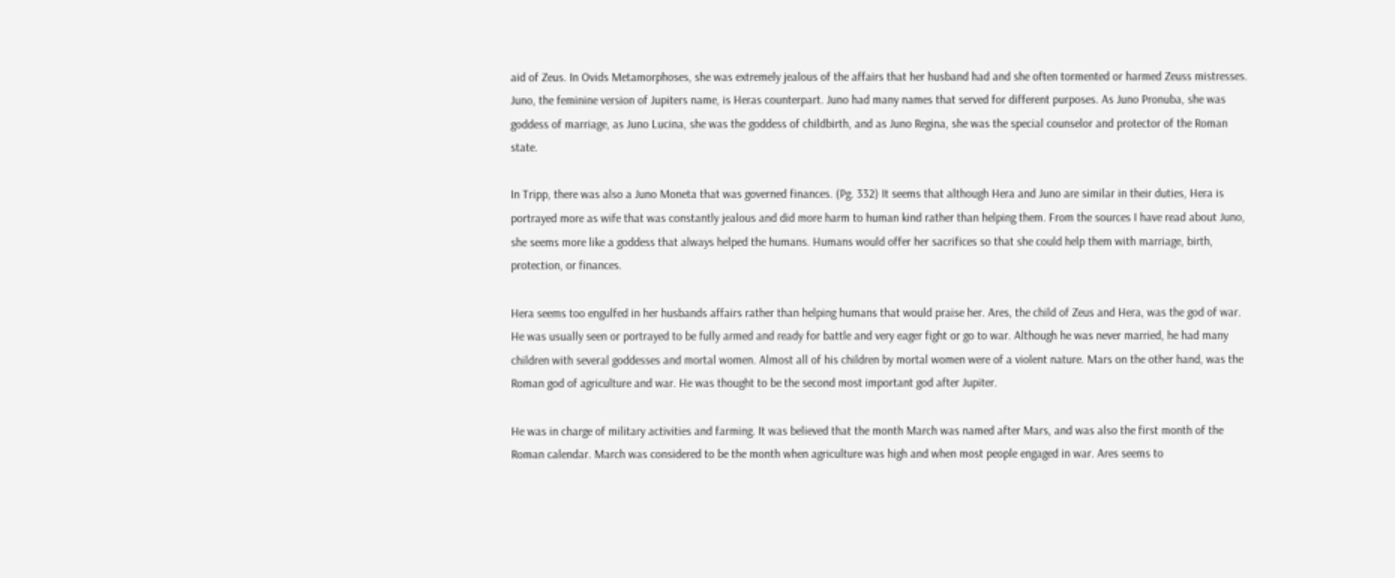aid of Zeus. In Ovids Metamorphoses, she was extremely jealous of the affairs that her husband had and she often tormented or harmed Zeuss mistresses. Juno, the feminine version of Jupiters name, is Heras counterpart. Juno had many names that served for different purposes. As Juno Pronuba, she was goddess of marriage, as Juno Lucina, she was the goddess of childbirth, and as Juno Regina, she was the special counselor and protector of the Roman state.

In Tripp, there was also a Juno Moneta that was governed finances. (Pg. 332) It seems that although Hera and Juno are similar in their duties, Hera is portrayed more as wife that was constantly jealous and did more harm to human kind rather than helping them. From the sources I have read about Juno, she seems more like a goddess that always helped the humans. Humans would offer her sacrifices so that she could help them with marriage, birth, protection, or finances.

Hera seems too engulfed in her husbands affairs rather than helping humans that would praise her. Ares, the child of Zeus and Hera, was the god of war. He was usually seen or portrayed to be fully armed and ready for battle and very eager fight or go to war. Although he was never married, he had many children with several goddesses and mortal women. Almost all of his children by mortal women were of a violent nature. Mars on the other hand, was the Roman god of agriculture and war. He was thought to be the second most important god after Jupiter.

He was in charge of military activities and farming. It was believed that the month March was named after Mars, and was also the first month of the Roman calendar. March was considered to be the month when agriculture was high and when most people engaged in war. Ares seems to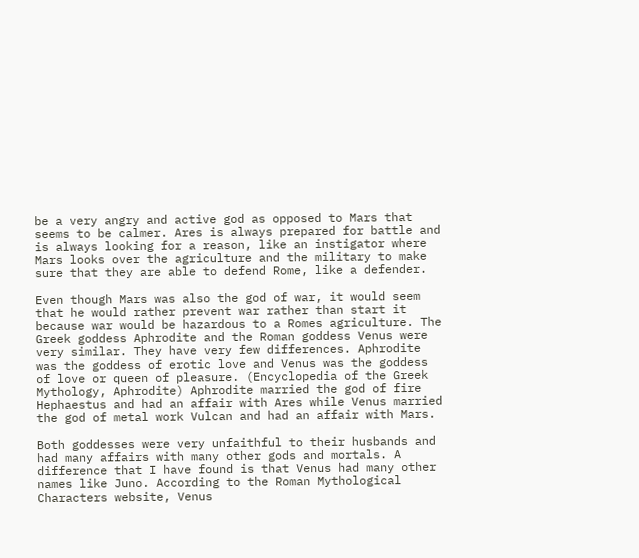be a very angry and active god as opposed to Mars that seems to be calmer. Ares is always prepared for battle and is always looking for a reason, like an instigator where Mars looks over the agriculture and the military to make sure that they are able to defend Rome, like a defender.

Even though Mars was also the god of war, it would seem that he would rather prevent war rather than start it because war would be hazardous to a Romes agriculture. The Greek goddess Aphrodite and the Roman goddess Venus were very similar. They have very few differences. Aphrodite was the goddess of erotic love and Venus was the goddess of love or queen of pleasure. (Encyclopedia of the Greek Mythology, Aphrodite) Aphrodite married the god of fire Hephaestus and had an affair with Ares while Venus married the god of metal work Vulcan and had an affair with Mars.

Both goddesses were very unfaithful to their husbands and had many affairs with many other gods and mortals. A difference that I have found is that Venus had many other names like Juno. According to the Roman Mythological Characters website, Venus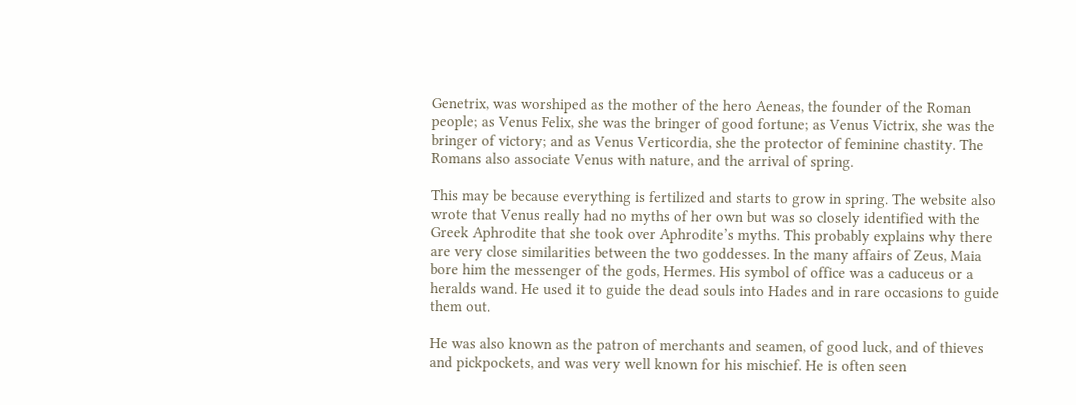Genetrix, was worshiped as the mother of the hero Aeneas, the founder of the Roman people; as Venus Felix, she was the bringer of good fortune; as Venus Victrix, she was the bringer of victory; and as Venus Verticordia, she the protector of feminine chastity. The Romans also associate Venus with nature, and the arrival of spring.

This may be because everything is fertilized and starts to grow in spring. The website also wrote that Venus really had no myths of her own but was so closely identified with the Greek Aphrodite that she took over Aphrodite’s myths. This probably explains why there are very close similarities between the two goddesses. In the many affairs of Zeus, Maia bore him the messenger of the gods, Hermes. His symbol of office was a caduceus or a heralds wand. He used it to guide the dead souls into Hades and in rare occasions to guide them out.

He was also known as the patron of merchants and seamen, of good luck, and of thieves and pickpockets, and was very well known for his mischief. He is often seen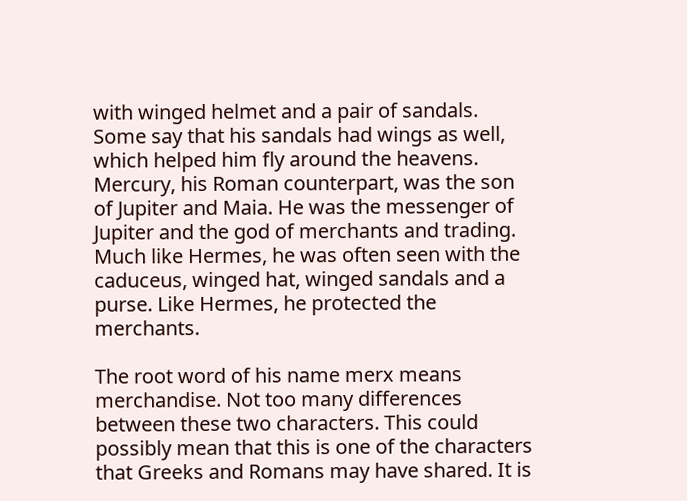with winged helmet and a pair of sandals. Some say that his sandals had wings as well, which helped him fly around the heavens. Mercury, his Roman counterpart, was the son of Jupiter and Maia. He was the messenger of Jupiter and the god of merchants and trading. Much like Hermes, he was often seen with the caduceus, winged hat, winged sandals and a purse. Like Hermes, he protected the merchants.

The root word of his name merx means merchandise. Not too many differences between these two characters. This could possibly mean that this is one of the characters that Greeks and Romans may have shared. It is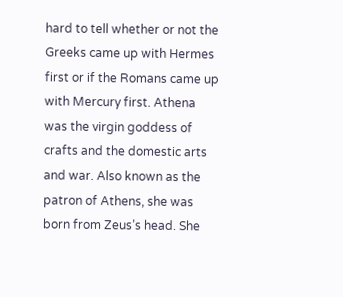hard to tell whether or not the Greeks came up with Hermes first or if the Romans came up with Mercury first. Athena was the virgin goddess of crafts and the domestic arts and war. Also known as the patron of Athens, she was born from Zeus’s head. She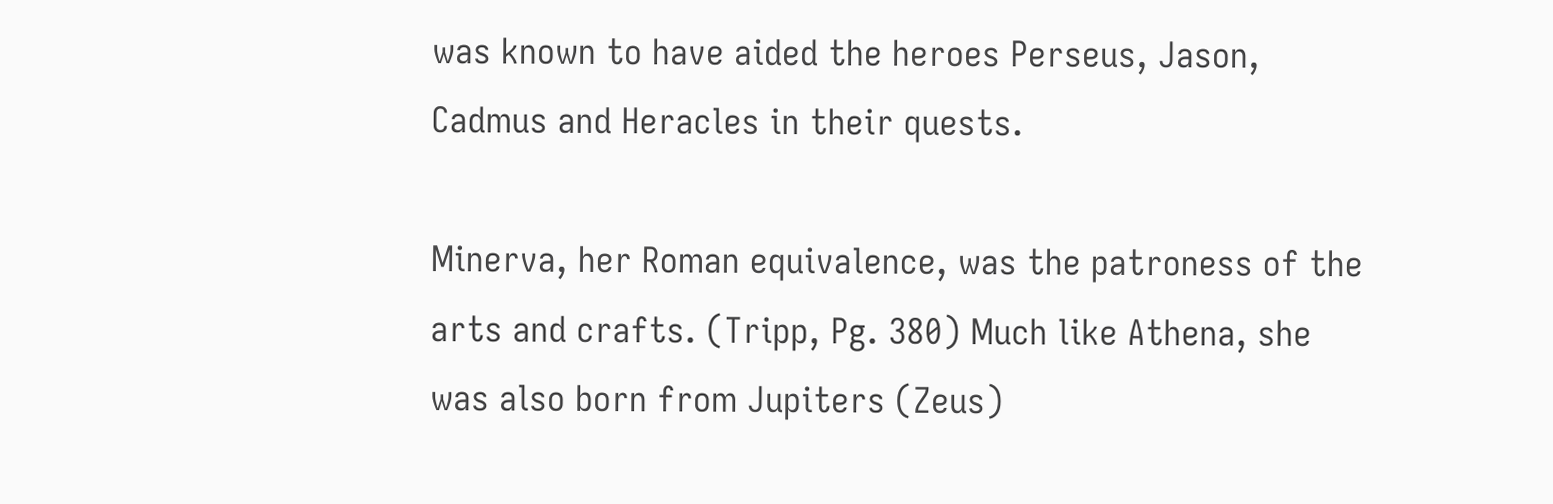was known to have aided the heroes Perseus, Jason, Cadmus and Heracles in their quests.

Minerva, her Roman equivalence, was the patroness of the arts and crafts. (Tripp, Pg. 380) Much like Athena, she was also born from Jupiters (Zeus)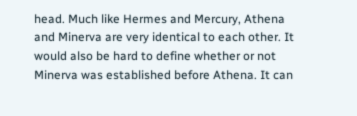head. Much like Hermes and Mercury, Athena and Minerva are very identical to each other. It would also be hard to define whether or not Minerva was established before Athena. It can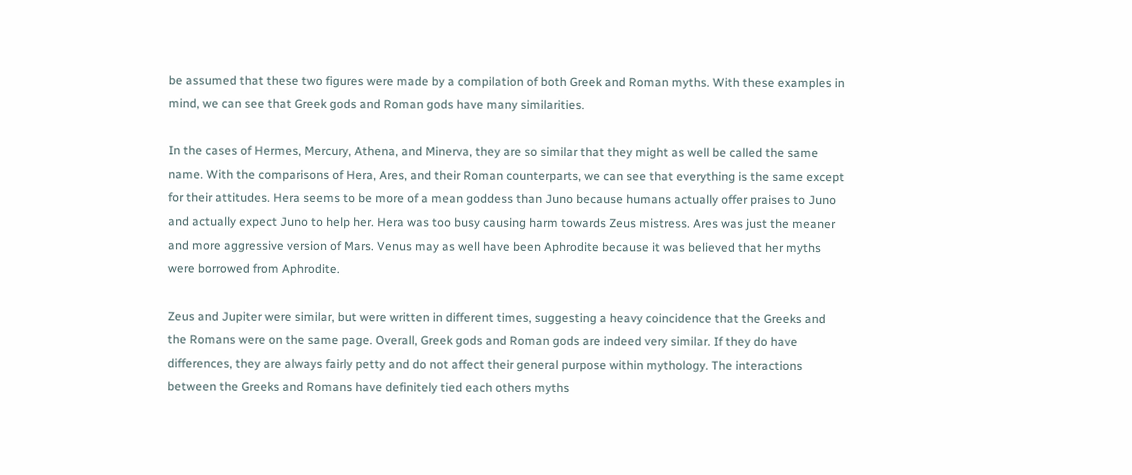be assumed that these two figures were made by a compilation of both Greek and Roman myths. With these examples in mind, we can see that Greek gods and Roman gods have many similarities.

In the cases of Hermes, Mercury, Athena, and Minerva, they are so similar that they might as well be called the same name. With the comparisons of Hera, Ares, and their Roman counterparts, we can see that everything is the same except for their attitudes. Hera seems to be more of a mean goddess than Juno because humans actually offer praises to Juno and actually expect Juno to help her. Hera was too busy causing harm towards Zeus mistress. Ares was just the meaner and more aggressive version of Mars. Venus may as well have been Aphrodite because it was believed that her myths were borrowed from Aphrodite.

Zeus and Jupiter were similar, but were written in different times, suggesting a heavy coincidence that the Greeks and the Romans were on the same page. Overall, Greek gods and Roman gods are indeed very similar. If they do have differences, they are always fairly petty and do not affect their general purpose within mythology. The interactions between the Greeks and Romans have definitely tied each others myths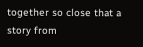together so close that a story from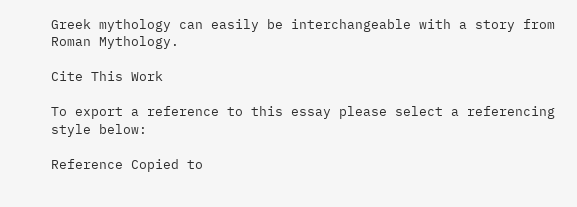Greek mythology can easily be interchangeable with a story from Roman Mythology.

Cite This Work

To export a reference to this essay please select a referencing style below:

Reference Copied to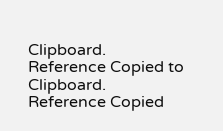Clipboard.
Reference Copied to Clipboard.
Reference Copied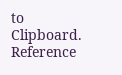to Clipboard.
Reference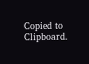Copied to Clipboard.